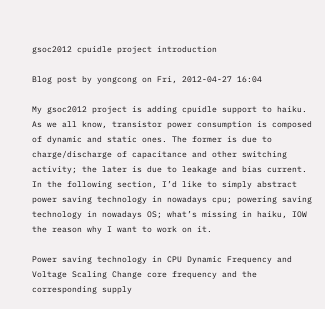gsoc2012 cpuidle project introduction

Blog post by yongcong on Fri, 2012-04-27 16:04

My gsoc2012 project is adding cpuidle support to haiku. As we all know, transistor power consumption is composed of dynamic and static ones. The former is due to charge/discharge of capacitance and other switching activity; the later is due to leakage and bias current. In the following section, I’d like to simply abstract power saving technology in nowadays cpu; powering saving technology in nowadays OS; what’s missing in haiku, IOW the reason why I want to work on it.

Power saving technology in CPU Dynamic Frequency and Voltage Scaling Change core frequency and the corresponding supply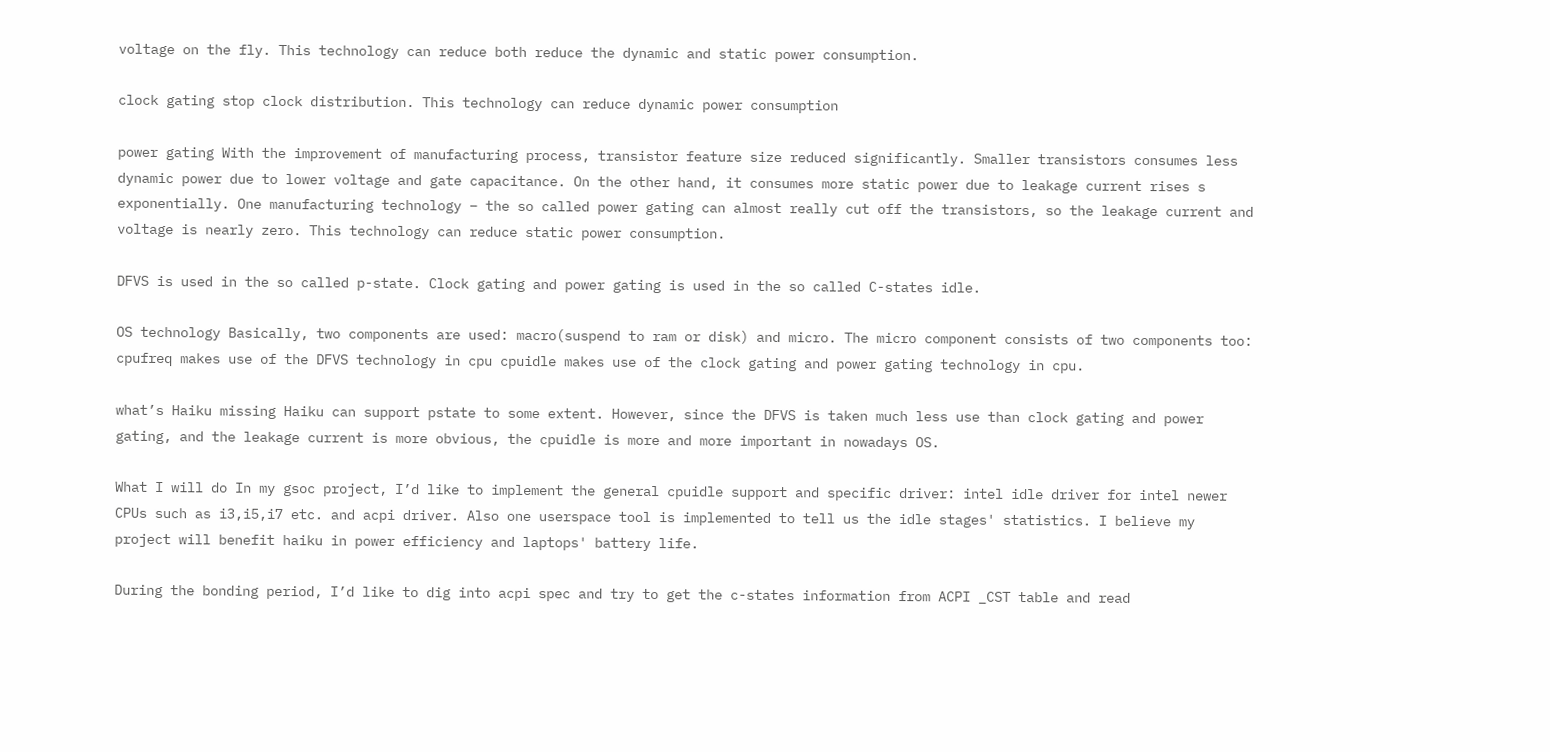voltage on the fly. This technology can reduce both reduce the dynamic and static power consumption.

clock gating stop clock distribution. This technology can reduce dynamic power consumption

power gating With the improvement of manufacturing process, transistor feature size reduced significantly. Smaller transistors consumes less dynamic power due to lower voltage and gate capacitance. On the other hand, it consumes more static power due to leakage current rises s exponentially. One manufacturing technology – the so called power gating can almost really cut off the transistors, so the leakage current and voltage is nearly zero. This technology can reduce static power consumption.

DFVS is used in the so called p-state. Clock gating and power gating is used in the so called C-states idle.

OS technology Basically, two components are used: macro(suspend to ram or disk) and micro. The micro component consists of two components too: cpufreq makes use of the DFVS technology in cpu cpuidle makes use of the clock gating and power gating technology in cpu.

what’s Haiku missing Haiku can support pstate to some extent. However, since the DFVS is taken much less use than clock gating and power gating, and the leakage current is more obvious, the cpuidle is more and more important in nowadays OS.

What I will do In my gsoc project, I’d like to implement the general cpuidle support and specific driver: intel idle driver for intel newer CPUs such as i3,i5,i7 etc. and acpi driver. Also one userspace tool is implemented to tell us the idle stages' statistics. I believe my project will benefit haiku in power efficiency and laptops' battery life.

During the bonding period, I’d like to dig into acpi spec and try to get the c-states information from ACPI _CST table and read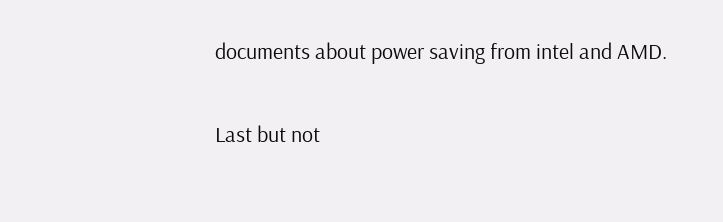documents about power saving from intel and AMD.

Last but not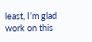least, I’m glad work on this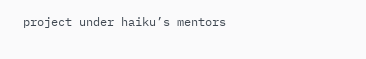project under haiku’s mentors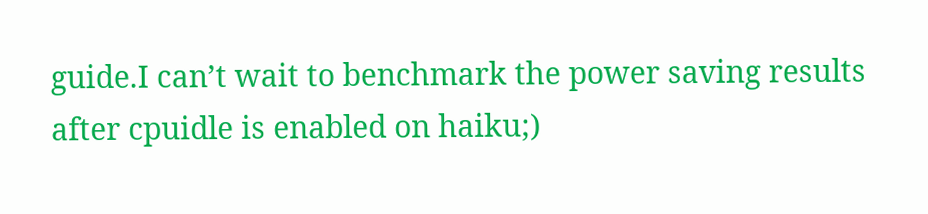guide.I can’t wait to benchmark the power saving results after cpuidle is enabled on haiku;)